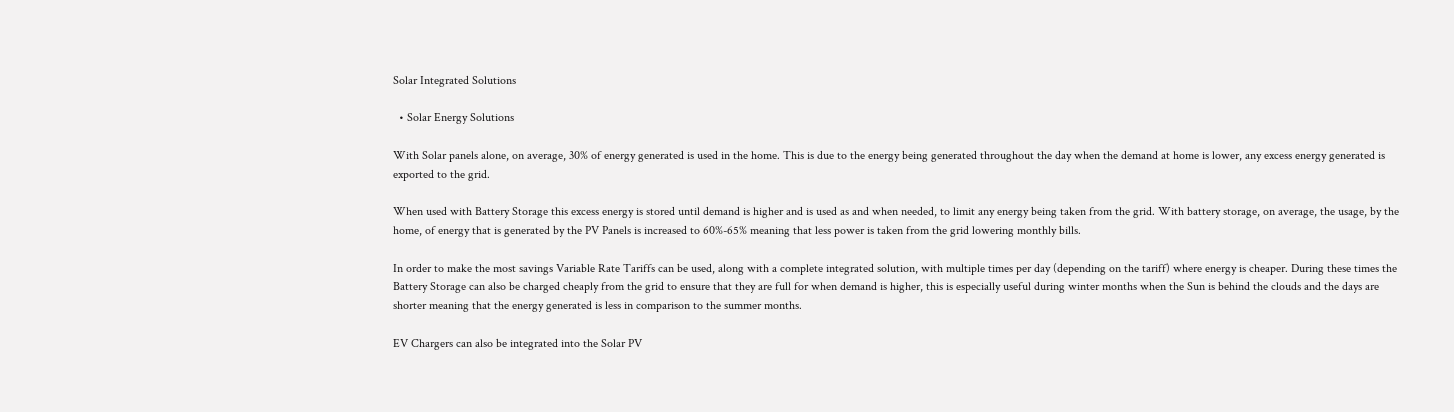Solar Integrated Solutions

  • Solar Energy Solutions

With Solar panels alone, on average, 30% of energy generated is used in the home. This is due to the energy being generated throughout the day when the demand at home is lower, any excess energy generated is exported to the grid.

When used with Battery Storage this excess energy is stored until demand is higher and is used as and when needed, to limit any energy being taken from the grid. With battery storage, on average, the usage, by the home, of energy that is generated by the PV Panels is increased to 60%-65% meaning that less power is taken from the grid lowering monthly bills.

In order to make the most savings Variable Rate Tariffs can be used, along with a complete integrated solution, with multiple times per day (depending on the tariff) where energy is cheaper. During these times the Battery Storage can also be charged cheaply from the grid to ensure that they are full for when demand is higher, this is especially useful during winter months when the Sun is behind the clouds and the days are shorter meaning that the energy generated is less in comparison to the summer months.

EV Chargers can also be integrated into the Solar PV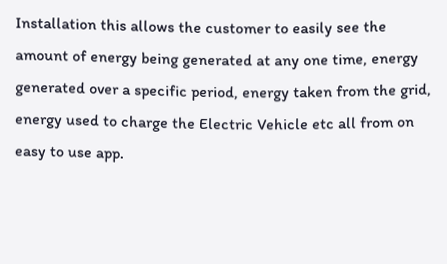Installation this allows the customer to easily see the amount of energy being generated at any one time, energy generated over a specific period, energy taken from the grid, energy used to charge the Electric Vehicle etc all from on easy to use app.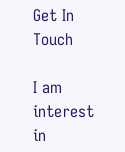Get In Touch

I am interest in